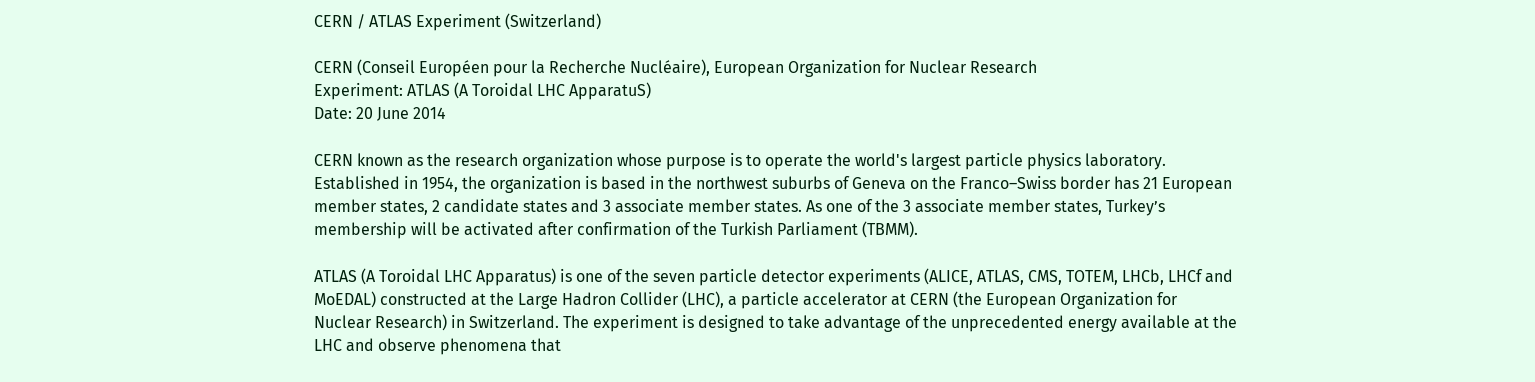CERN / ATLAS Experiment (Switzerland)

CERN (Conseil Européen pour la Recherche Nucléaire), European Organization for Nuclear Research
Experiment: ATLAS (A Toroidal LHC ApparatuS)
Date: 20 June 2014

CERN known as the research organization whose purpose is to operate the world's largest particle physics laboratory. Established in 1954, the organization is based in the northwest suburbs of Geneva on the Franco–Swiss border has 21 European member states, 2 candidate states and 3 associate member states. As one of the 3 associate member states, Turkey’s membership will be activated after confirmation of the Turkish Parliament (TBMM).

ATLAS (A Toroidal LHC Apparatus) is one of the seven particle detector experiments (ALICE, ATLAS, CMS, TOTEM, LHCb, LHCf and MoEDAL) constructed at the Large Hadron Collider (LHC), a particle accelerator at CERN (the European Organization for Nuclear Research) in Switzerland. The experiment is designed to take advantage of the unprecedented energy available at the LHC and observe phenomena that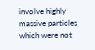involve highly massive particles which were not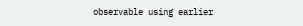observable using earlier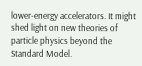lower-energy accelerators. It might shed light on new theories of particle physics beyond the Standard Model.